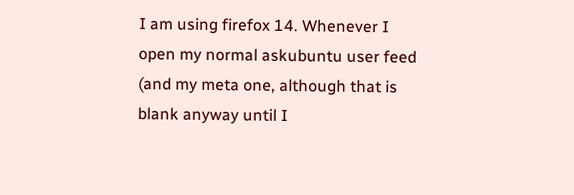I am using firefox 14. Whenever I open my normal askubuntu user feed (and my meta one, although that is blank anyway until I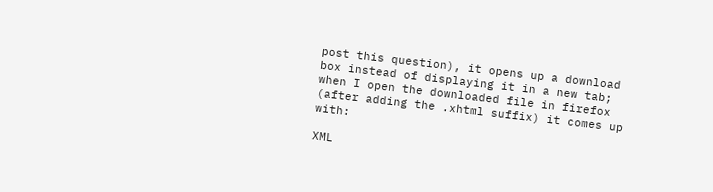post this question), it opens up a download box instead of displaying it in a new tab; when I open the downloaded file in firefox (after adding the .xhtml suffix) it comes up with:

XML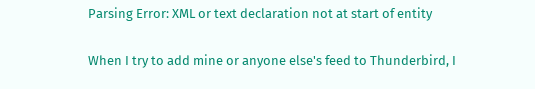Parsing Error: XML or text declaration not at start of entity

When I try to add mine or anyone else's feed to Thunderbird, I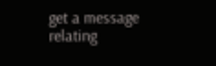get a message relating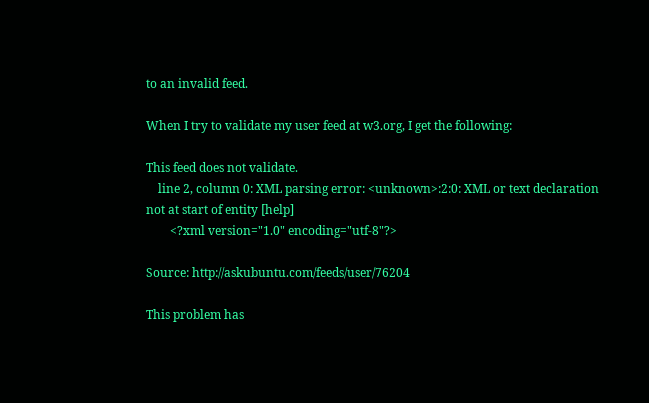to an invalid feed.

When I try to validate my user feed at w3.org, I get the following:

This feed does not validate.
    line 2, column 0: XML parsing error: <unknown>:2:0: XML or text declaration not at start of entity [help]
        <?xml version="1.0" encoding="utf-8"?>

Source: http://askubuntu.com/feeds/user/76204

This problem has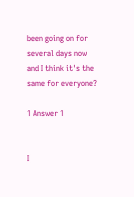been going on for several days now and I think it's the same for everyone?

1 Answer 1


I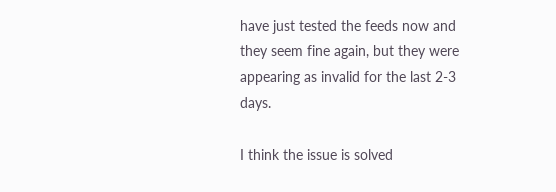have just tested the feeds now and they seem fine again, but they were appearing as invalid for the last 2-3 days.

I think the issue is solved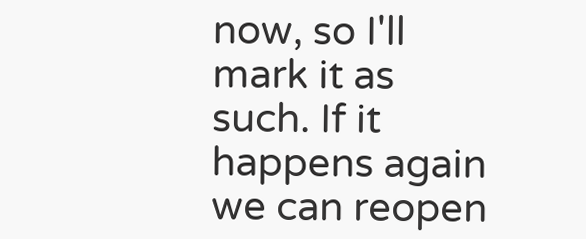now, so I'll mark it as such. If it happens again we can reopen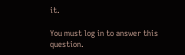it.

You must log in to answer this question.